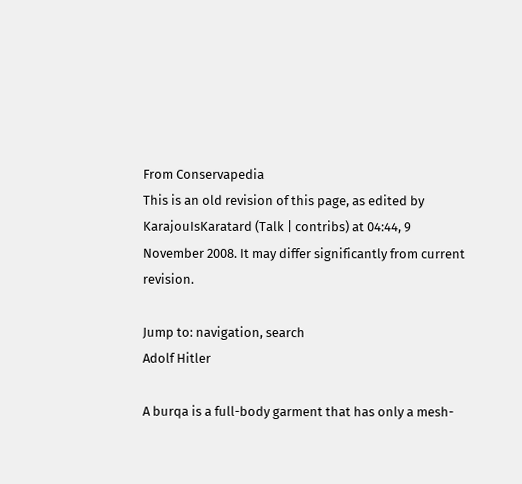From Conservapedia
This is an old revision of this page, as edited by KarajouIsKaratard (Talk | contribs) at 04:44, 9 November 2008. It may differ significantly from current revision.

Jump to: navigation, search
Adolf Hitler

A burqa is a full-body garment that has only a mesh-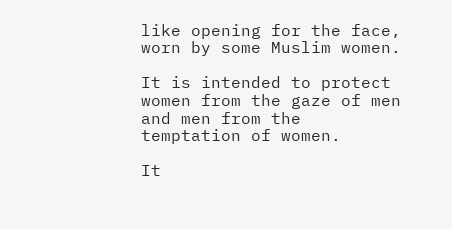like opening for the face, worn by some Muslim women.

It is intended to protect women from the gaze of men and men from the temptation of women.

It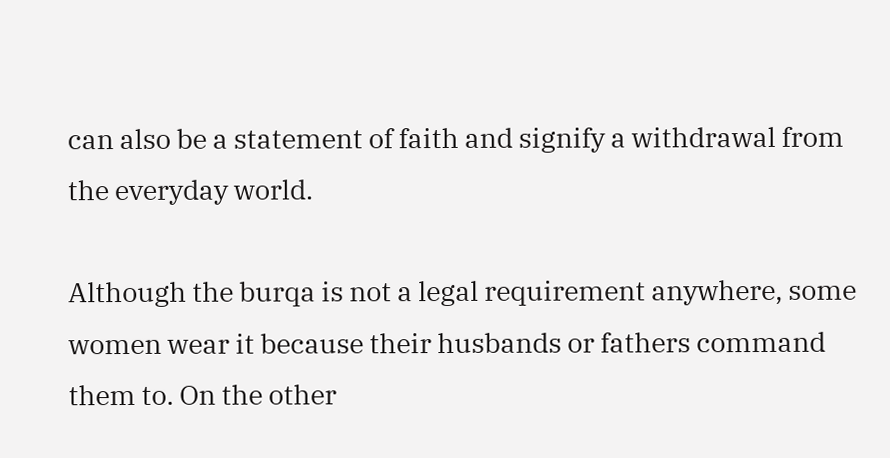can also be a statement of faith and signify a withdrawal from the everyday world.

Although the burqa is not a legal requirement anywhere, some women wear it because their husbands or fathers command them to. On the other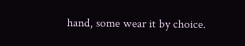hand, some wear it by choice.